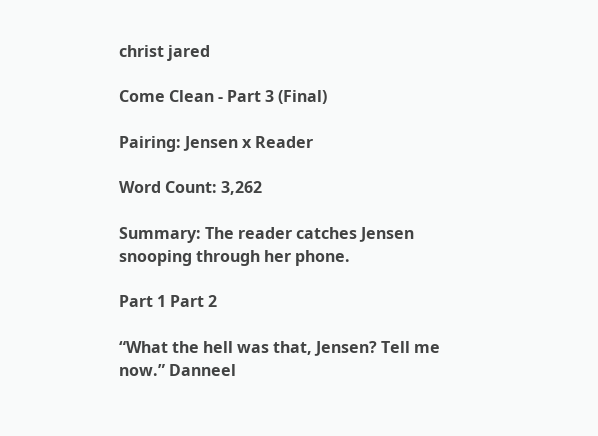christ jared

Come Clean - Part 3 (Final)

Pairing: Jensen x Reader

Word Count: 3,262

Summary: The reader catches Jensen snooping through her phone.

Part 1 Part 2

“What the hell was that, Jensen? Tell me now.” Danneel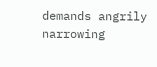demands angrily narrowing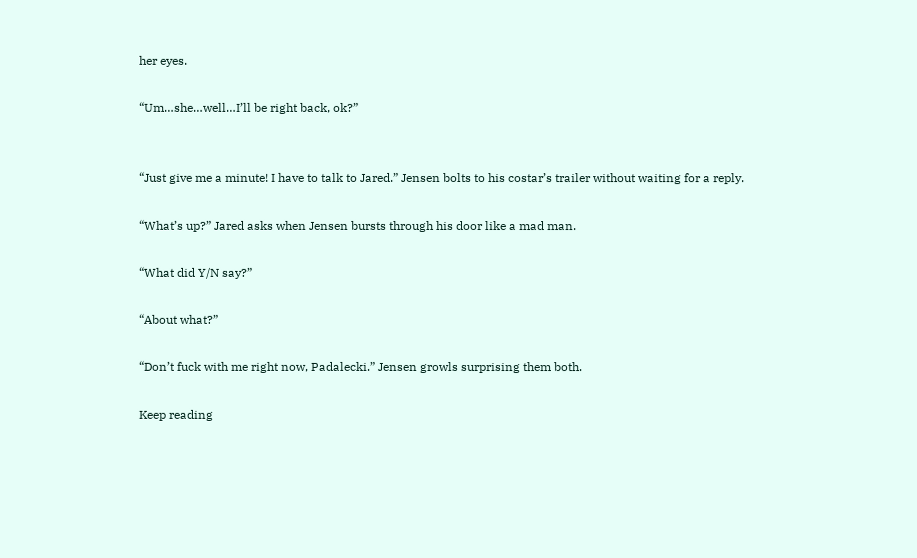her eyes.

“Um…she…well…I’ll be right back, ok?”


“Just give me a minute! I have to talk to Jared.” Jensen bolts to his costar’s trailer without waiting for a reply.

“What’s up?” Jared asks when Jensen bursts through his door like a mad man.

“What did Y/N say?”

“About what?”

“Don’t fuck with me right now, Padalecki.” Jensen growls surprising them both.

Keep reading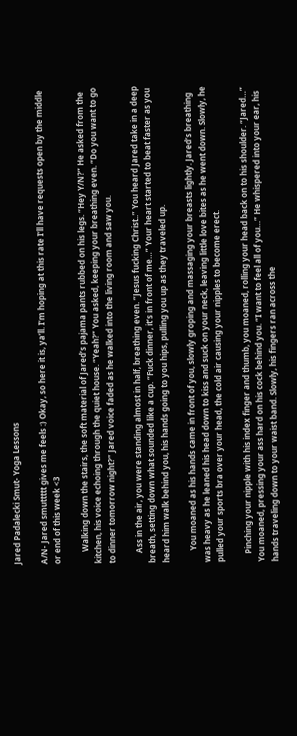Jared Padalecki Smut- Yoga Lessons

A/N- Jared smuttttt gives me feels :) Okay, so here it is, ya’ll. I’m hoping at this rate I’ll have requests open by the middle or end of this week <3

      Walking down the stairs, the soft material of Jared’s pajama pants rubbed on his legs. “Hey Y/N?” He asked from the kitchen, his voice echoing through the quiet house. “Yeah?” You asked, keeping your breathing even. “Do you want to go to dinner tomorrow night?” Jared voice faded as he walked into the living room and saw you.

     Ass in the air, you were standing almost in half, breathing even. “Jesus fucking Christ..” You heard Jared take in a deep breath, setting down what sounded like a cup. “Fuck dinner, it’s in front of me…” Your heart started to beat faster as you heard him walk behind you, his hands going to you hips, pulling you up as they traveled up.

      You moaned as his hands came in front of you, slowly groping and massaging your breasts lightly. Jared’s breathing was heavy as he leaned his head down to kiss and suck on your neck, leaving little love bites as he went down. Slowly, he pulled your sports bra over your head, the cold air causing your nipples to become erect.

    Pinching your nipple with his index finger and thumb, you moaned, rolling your head back on to his shoulder. “Jared…” You moaned, pressing your ass hard on his cock behind you. “I want to feel all of you…” He whispered into your ear, his hands traveling down to your waist band. Slowly, his fingers ran across the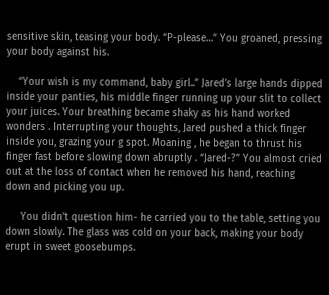sensitive skin, teasing your body. “P-please…” You groaned, pressing your body against his.

    “Your wish is my command, baby girl..” Jared’s large hands dipped inside your panties, his middle finger running up your slit to collect your juices. Your breathing became shaky as his hand worked wonders . Interrupting your thoughts, Jared pushed a thick finger inside you, grazing your g spot. Moaning , he began to thrust his finger fast before slowing down abruptly . “Jared-?” You almost cried out at the loss of contact when he removed his hand, reaching down and picking you up.

     You didn’t question him- he carried you to the table, setting you down slowly. The glass was cold on your back, making your body erupt in sweet goosebumps.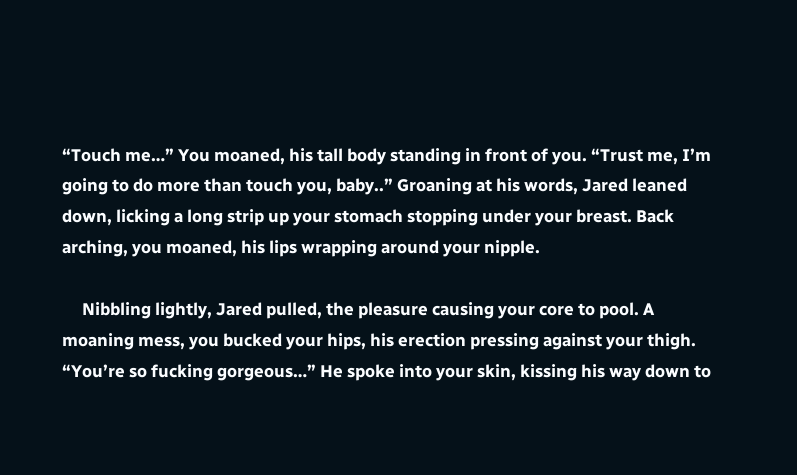“Touch me…” You moaned, his tall body standing in front of you. “Trust me, I’m going to do more than touch you, baby..” Groaning at his words, Jared leaned down, licking a long strip up your stomach stopping under your breast. Back arching, you moaned, his lips wrapping around your nipple.

     Nibbling lightly, Jared pulled, the pleasure causing your core to pool. A moaning mess, you bucked your hips, his erection pressing against your thigh. “You’re so fucking gorgeous…” He spoke into your skin, kissing his way down to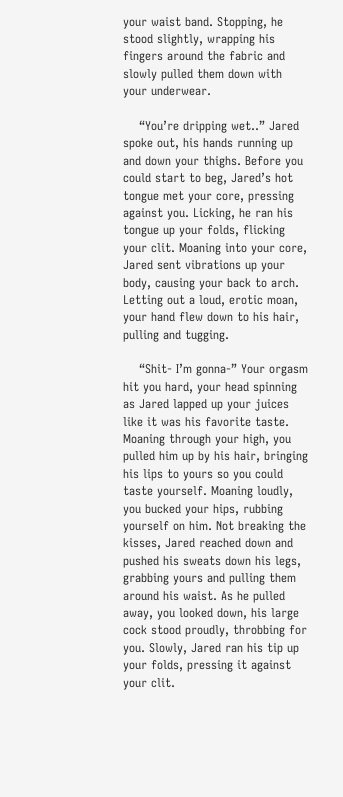your waist band. Stopping, he stood slightly, wrapping his fingers around the fabric and slowly pulled them down with your underwear.

    “You’re dripping wet..” Jared spoke out, his hands running up and down your thighs. Before you could start to beg, Jared’s hot tongue met your core, pressing against you. Licking, he ran his tongue up your folds, flicking your clit. Moaning into your core, Jared sent vibrations up your body, causing your back to arch. Letting out a loud, erotic moan, your hand flew down to his hair, pulling and tugging.

    “Shit- I’m gonna-” Your orgasm hit you hard, your head spinning as Jared lapped up your juices like it was his favorite taste. Moaning through your high, you pulled him up by his hair, bringing his lips to yours so you could taste yourself. Moaning loudly, you bucked your hips, rubbing yourself on him. Not breaking the kisses, Jared reached down and pushed his sweats down his legs, grabbing yours and pulling them around his waist. As he pulled away, you looked down, his large cock stood proudly, throbbing for you. Slowly, Jared ran his tip up your folds, pressing it against your clit.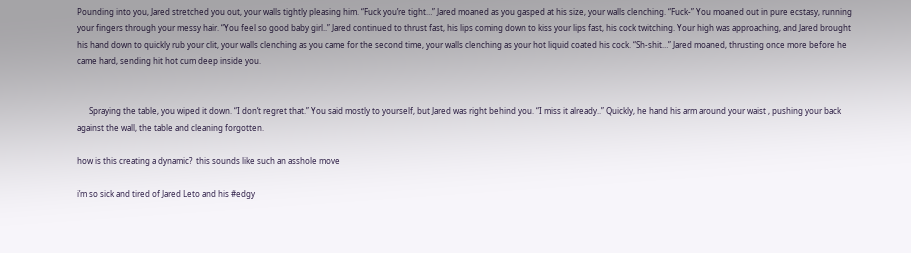Pounding into you, Jared stretched you out, your walls tightly pleasing him. “Fuck you’re tight…” Jared moaned as you gasped at his size, your walls clenching. “Fuck-” You moaned out in pure ecstasy, running your fingers through your messy hair. “You feel so good baby girl..” Jared continued to thrust fast, his lips coming down to kiss your lips fast, his cock twitching. Your high was approaching, and Jared brought his hand down to quickly rub your clit, your walls clenching as you came for the second time, your walls clenching as your hot liquid coated his cock. “Sh-shit…” Jared moaned, thrusting once more before he came hard, sending hit hot cum deep inside you.


      Spraying the table, you wiped it down. “I don’t regret that.” You said mostly to yourself, but Jared was right behind you. “I miss it already..” Quickly, he hand his arm around your waist , pushing your back against the wall, the table and cleaning forgotten.

how is this creating a dynamic?  this sounds like such an asshole move

i’m so sick and tired of Jared Leto and his #edgy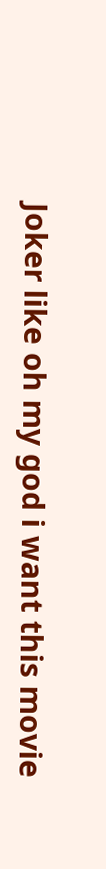Joker like oh my god i want this movie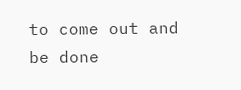to come out and be done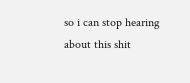so i can stop hearing about this shit